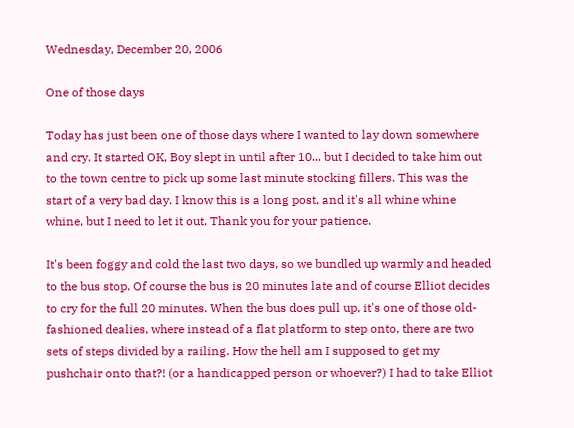Wednesday, December 20, 2006

One of those days

Today has just been one of those days where I wanted to lay down somewhere and cry. It started OK, Boy slept in until after 10... but I decided to take him out to the town centre to pick up some last minute stocking fillers. This was the start of a very bad day. I know this is a long post, and it's all whine whine whine, but I need to let it out. Thank you for your patience.

It's been foggy and cold the last two days, so we bundled up warmly and headed to the bus stop. Of course the bus is 20 minutes late and of course Elliot decides to cry for the full 20 minutes. When the bus does pull up, it's one of those old-fashioned dealies, where instead of a flat platform to step onto, there are two sets of steps divided by a railing. How the hell am I supposed to get my pushchair onto that?! (or a handicapped person or whoever?) I had to take Elliot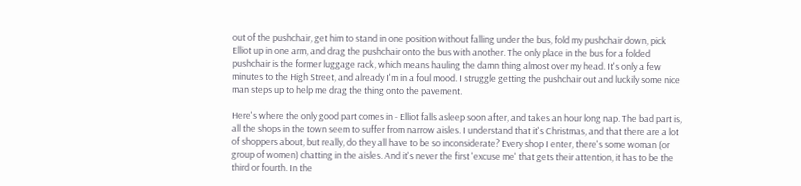out of the pushchair, get him to stand in one position without falling under the bus, fold my pushchair down, pick Elliot up in one arm, and drag the pushchair onto the bus with another. The only place in the bus for a folded pushchair is the former luggage rack, which means hauling the damn thing almost over my head. It's only a few minutes to the High Street, and already I'm in a foul mood. I struggle getting the pushchair out and luckily some nice man steps up to help me drag the thing onto the pavement.

Here's where the only good part comes in - Elliot falls asleep soon after, and takes an hour long nap. The bad part is, all the shops in the town seem to suffer from narrow aisles. I understand that it's Christmas, and that there are a lot of shoppers about, but really, do they all have to be so inconsiderate? Every shop I enter, there's some woman (or group of women) chatting in the aisles. And it's never the first 'excuse me' that gets their attention, it has to be the third or fourth. In the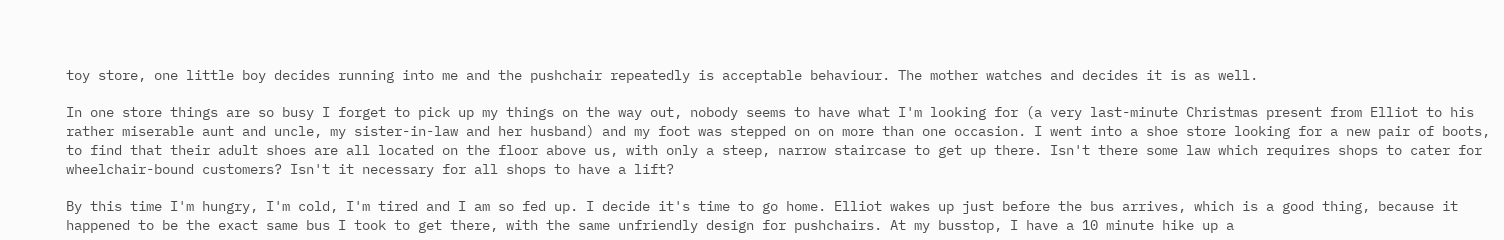toy store, one little boy decides running into me and the pushchair repeatedly is acceptable behaviour. The mother watches and decides it is as well.

In one store things are so busy I forget to pick up my things on the way out, nobody seems to have what I'm looking for (a very last-minute Christmas present from Elliot to his rather miserable aunt and uncle, my sister-in-law and her husband) and my foot was stepped on on more than one occasion. I went into a shoe store looking for a new pair of boots, to find that their adult shoes are all located on the floor above us, with only a steep, narrow staircase to get up there. Isn't there some law which requires shops to cater for wheelchair-bound customers? Isn't it necessary for all shops to have a lift?

By this time I'm hungry, I'm cold, I'm tired and I am so fed up. I decide it's time to go home. Elliot wakes up just before the bus arrives, which is a good thing, because it happened to be the exact same bus I took to get there, with the same unfriendly design for pushchairs. At my busstop, I have a 10 minute hike up a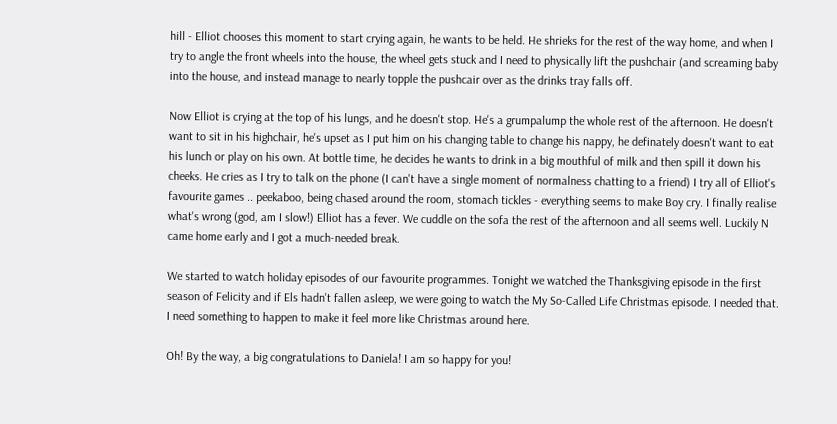hill - Elliot chooses this moment to start crying again, he wants to be held. He shrieks for the rest of the way home, and when I try to angle the front wheels into the house, the wheel gets stuck and I need to physically lift the pushchair (and screaming baby into the house, and instead manage to nearly topple the pushcair over as the drinks tray falls off.

Now Elliot is crying at the top of his lungs, and he doesn't stop. He's a grumpalump the whole rest of the afternoon. He doesn't want to sit in his highchair, he's upset as I put him on his changing table to change his nappy, he definately doesn't want to eat his lunch or play on his own. At bottle time, he decides he wants to drink in a big mouthful of milk and then spill it down his cheeks. He cries as I try to talk on the phone (I can't have a single moment of normalness chatting to a friend) I try all of Elliot's favourite games .. peekaboo, being chased around the room, stomach tickles - everything seems to make Boy cry. I finally realise what's wrong (god, am I slow!) Elliot has a fever. We cuddle on the sofa the rest of the afternoon and all seems well. Luckily N came home early and I got a much-needed break.

We started to watch holiday episodes of our favourite programmes. Tonight we watched the Thanksgiving episode in the first season of Felicity and if Els hadn't fallen asleep, we were going to watch the My So-Called Life Christmas episode. I needed that. I need something to happen to make it feel more like Christmas around here.

Oh! By the way, a big congratulations to Daniela! I am so happy for you!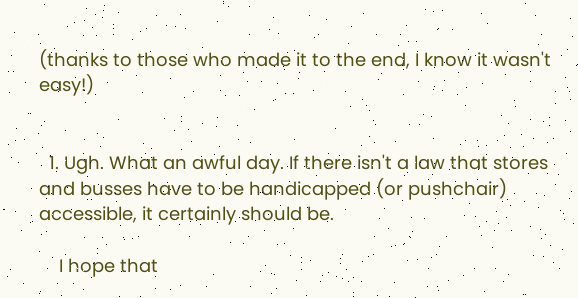(thanks to those who made it to the end, I know it wasn't easy!)


  1. Ugh. What an awful day. If there isn't a law that stores and busses have to be handicapped (or pushchair) accessible, it certainly should be.

    I hope that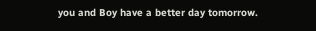you and Boy have a better day tomorrow.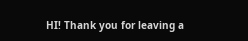HI! Thank you for leaving a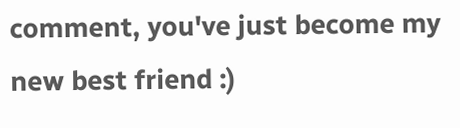comment, you've just become my new best friend :)